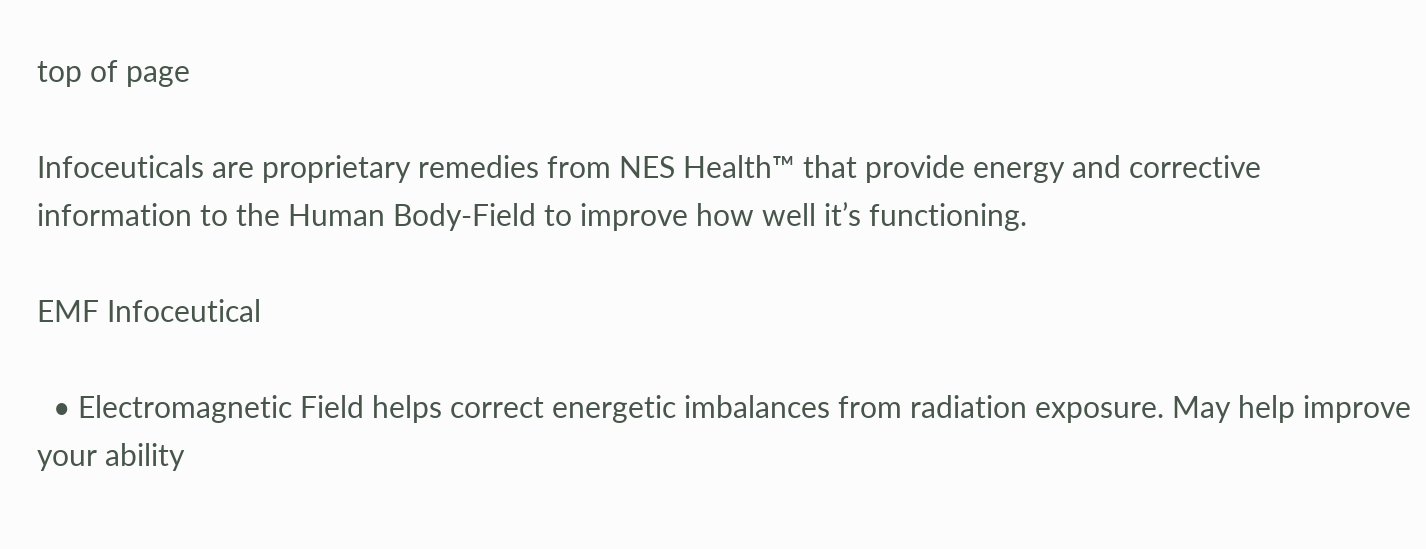top of page

Infoceuticals are proprietary remedies from NES Health™ that provide energy and corrective information to the Human Body-Field to improve how well it’s functioning.

EMF Infoceutical

  • Electromagnetic Field helps correct energetic imbalances from radiation exposure. May help improve your ability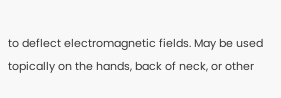to deflect electromagnetic fields. May be used topically on the hands, back of neck, or other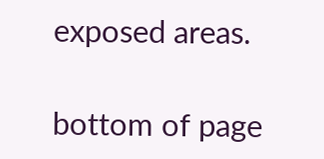exposed areas.

bottom of page